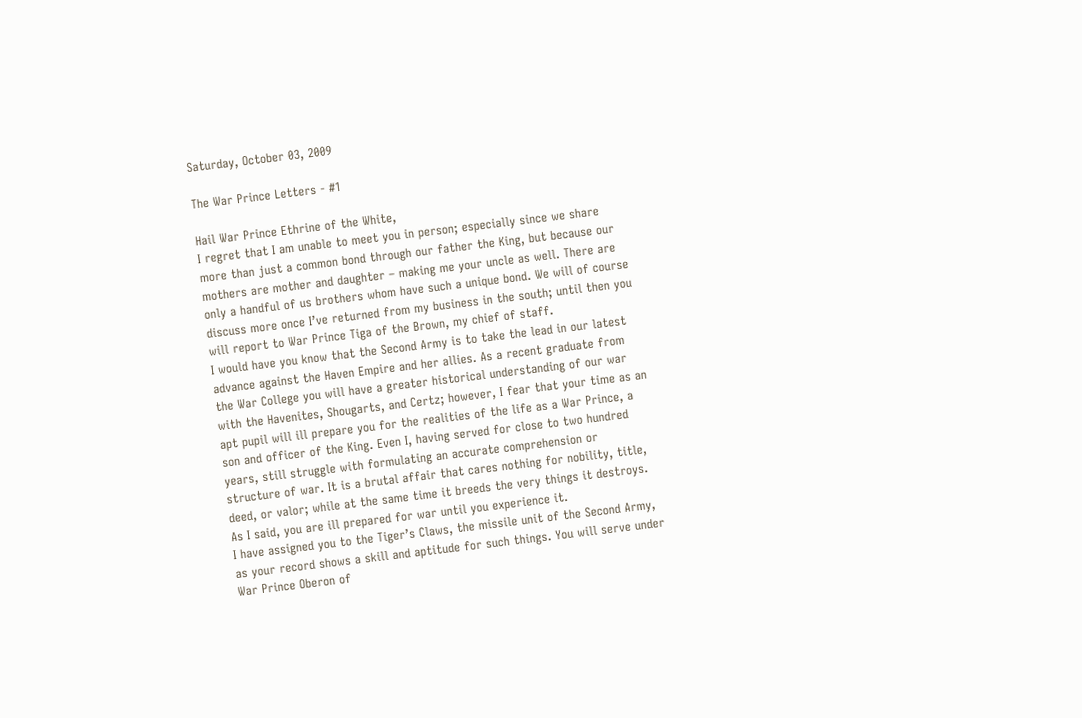Saturday, October 03, 2009

The War Prince Letters - #1

Hail War Prince Ethrine of the White,
I regret that I am unable to meet you in person; especially since we share more than just a common bond through our father the King, but because our mothers are mother and daughter – making me your uncle as well. There are only a handful of us brothers whom have such a unique bond. We will of course discuss more once I’ve returned from my business in the south; until then you will report to War Prince Tiga of the Brown, my chief of staff.
I would have you know that the Second Army is to take the lead in our latest advance against the Haven Empire and her allies. As a recent graduate from the War College you will have a greater historical understanding of our war with the Havenites, Shougarts, and Certz; however, I fear that your time as an apt pupil will ill prepare you for the realities of the life as a War Prince, a son and officer of the King. Even I, having served for close to two hundred years, still struggle with formulating an accurate comprehension or structure of war. It is a brutal affair that cares nothing for nobility, title, deed, or valor; while at the same time it breeds the very things it destroys. As I said, you are ill prepared for war until you experience it.
I have assigned you to the Tiger’s Claws, the missile unit of the Second Army, as your record shows a skill and aptitude for such things. You will serve under War Prince Oberon of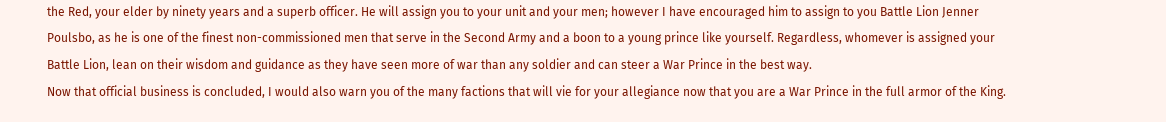the Red, your elder by ninety years and a superb officer. He will assign you to your unit and your men; however I have encouraged him to assign to you Battle Lion Jenner Poulsbo, as he is one of the finest non-commissioned men that serve in the Second Army and a boon to a young prince like yourself. Regardless, whomever is assigned your Battle Lion, lean on their wisdom and guidance as they have seen more of war than any soldier and can steer a War Prince in the best way.
Now that official business is concluded, I would also warn you of the many factions that will vie for your allegiance now that you are a War Prince in the full armor of the King.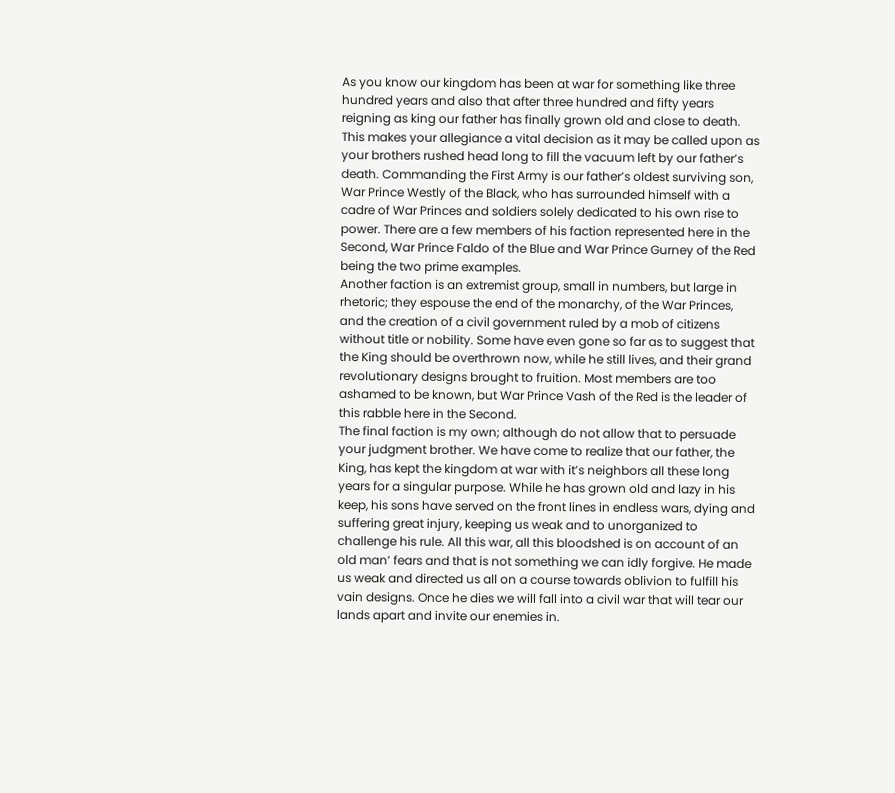As you know our kingdom has been at war for something like three hundred years and also that after three hundred and fifty years reigning as king our father has finally grown old and close to death. This makes your allegiance a vital decision as it may be called upon as your brothers rushed head long to fill the vacuum left by our father’s death. Commanding the First Army is our father’s oldest surviving son, War Prince Westly of the Black, who has surrounded himself with a cadre of War Princes and soldiers solely dedicated to his own rise to power. There are a few members of his faction represented here in the Second, War Prince Faldo of the Blue and War Prince Gurney of the Red being the two prime examples.
Another faction is an extremist group, small in numbers, but large in rhetoric; they espouse the end of the monarchy, of the War Princes, and the creation of a civil government ruled by a mob of citizens without title or nobility. Some have even gone so far as to suggest that the King should be overthrown now, while he still lives, and their grand revolutionary designs brought to fruition. Most members are too ashamed to be known, but War Prince Vash of the Red is the leader of this rabble here in the Second.
The final faction is my own; although do not allow that to persuade your judgment brother. We have come to realize that our father, the King, has kept the kingdom at war with it’s neighbors all these long years for a singular purpose. While he has grown old and lazy in his keep, his sons have served on the front lines in endless wars, dying and suffering great injury, keeping us weak and to unorganized to challenge his rule. All this war, all this bloodshed is on account of an old man’ fears and that is not something we can idly forgive. He made us weak and directed us all on a course towards oblivion to fulfill his vain designs. Once he dies we will fall into a civil war that will tear our lands apart and invite our enemies in.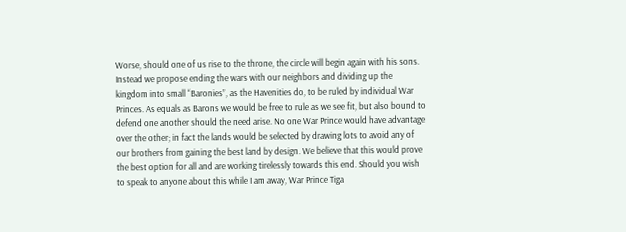Worse, should one of us rise to the throne, the circle will begin again with his sons.
Instead we propose ending the wars with our neighbors and dividing up the kingdom into small “Baronies”, as the Havenities do, to be ruled by individual War Princes. As equals as Barons we would be free to rule as we see fit, but also bound to defend one another should the need arise. No one War Prince would have advantage over the other; in fact the lands would be selected by drawing lots to avoid any of our brothers from gaining the best land by design. We believe that this would prove the best option for all and are working tirelessly towards this end. Should you wish to speak to anyone about this while I am away, War Prince Tiga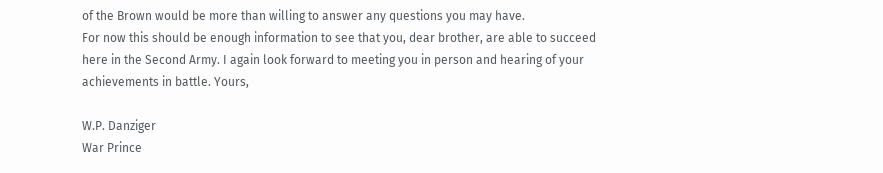of the Brown would be more than willing to answer any questions you may have.
For now this should be enough information to see that you, dear brother, are able to succeed here in the Second Army. I again look forward to meeting you in person and hearing of your achievements in battle. Yours,

W.P. Danziger
War Prince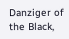Danziger of the Black,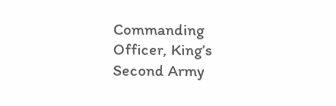Commanding Officer, King’s Second Army